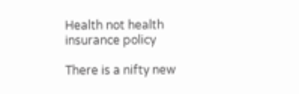Health not health insurance policy

There is a nifty new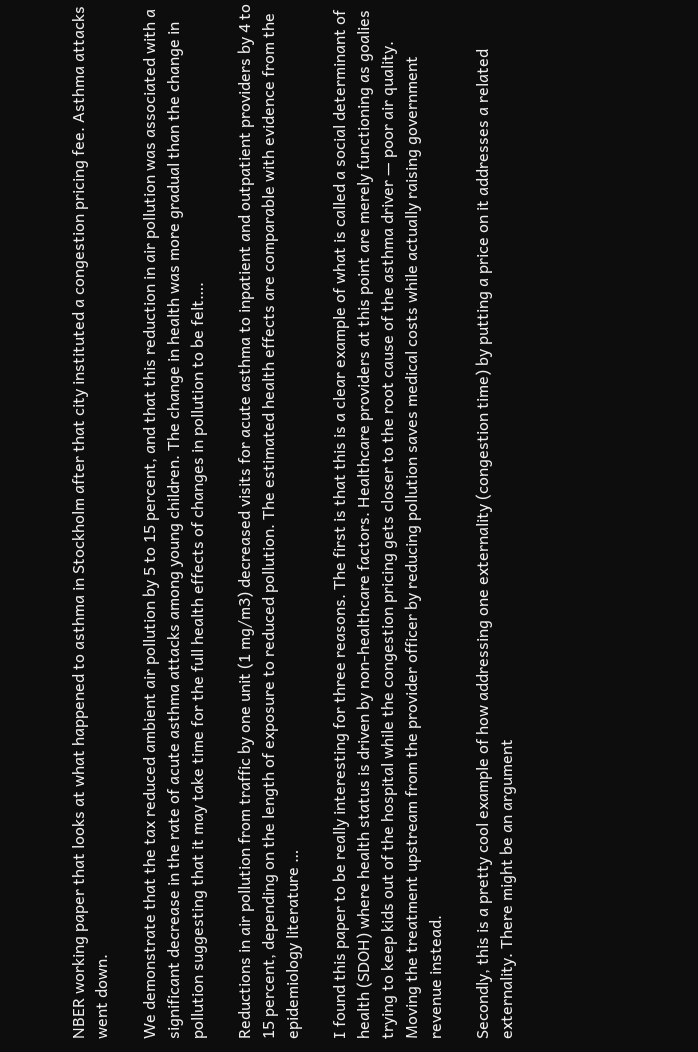NBER working paper that looks at what happened to asthma in Stockholm after that city instituted a congestion pricing fee. Asthma attacks went down.

We demonstrate that the tax reduced ambient air pollution by 5 to 15 percent, and that this reduction in air pollution was associated with a significant decrease in the rate of acute asthma attacks among young children. The change in health was more gradual than the change in pollution suggesting that it may take time for the full health effects of changes in pollution to be felt….

Reductions in air pollution from traffic by one unit (1 mg/m3) decreased visits for acute asthma to inpatient and outpatient providers by 4 to 15 percent, depending on the length of exposure to reduced pollution. The estimated health effects are comparable with evidence from the epidemiology literature …

I found this paper to be really interesting for three reasons. The first is that this is a clear example of what is called a social determinant of health (SDOH) where health status is driven by non-healthcare factors. Healthcare providers at this point are merely functioning as goalies trying to keep kids out of the hospital while the congestion pricing gets closer to the root cause of the asthma driver — poor air quality. Moving the treatment upstream from the provider officer by reducing pollution saves medical costs while actually raising government revenue instead.

Secondly, this is a pretty cool example of how addressing one externality (congestion time) by putting a price on it addresses a related externality. There might be an argument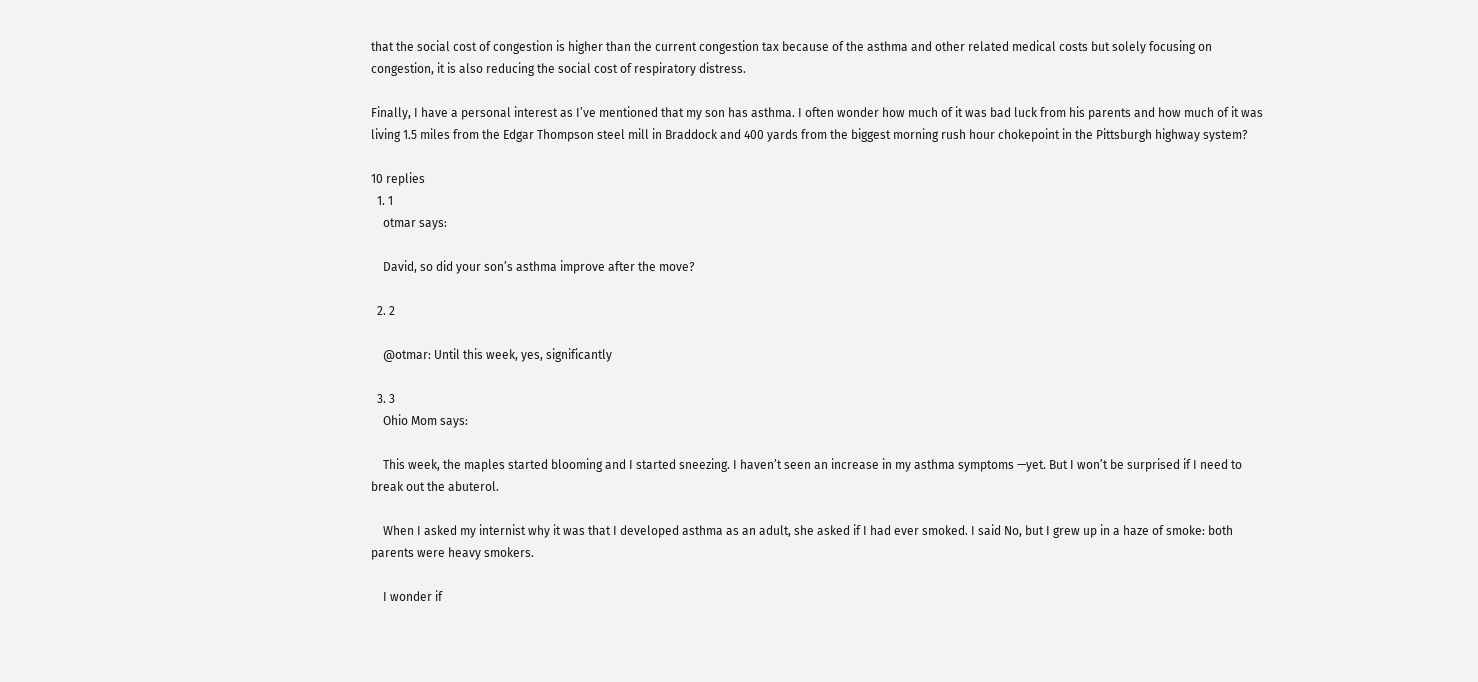that the social cost of congestion is higher than the current congestion tax because of the asthma and other related medical costs but solely focusing on congestion, it is also reducing the social cost of respiratory distress.

Finally, I have a personal interest as I’ve mentioned that my son has asthma. I often wonder how much of it was bad luck from his parents and how much of it was living 1.5 miles from the Edgar Thompson steel mill in Braddock and 400 yards from the biggest morning rush hour chokepoint in the Pittsburgh highway system?

10 replies
  1. 1
    otmar says:

    David, so did your son’s asthma improve after the move?

  2. 2

    @otmar: Until this week, yes, significantly

  3. 3
    Ohio Mom says:

    This week, the maples started blooming and I started sneezing. I haven’t seen an increase in my asthma symptoms —yet. But I won’t be surprised if I need to break out the abuterol.

    When I asked my internist why it was that I developed asthma as an adult, she asked if I had ever smoked. I said No, but I grew up in a haze of smoke: both parents were heavy smokers.

    I wonder if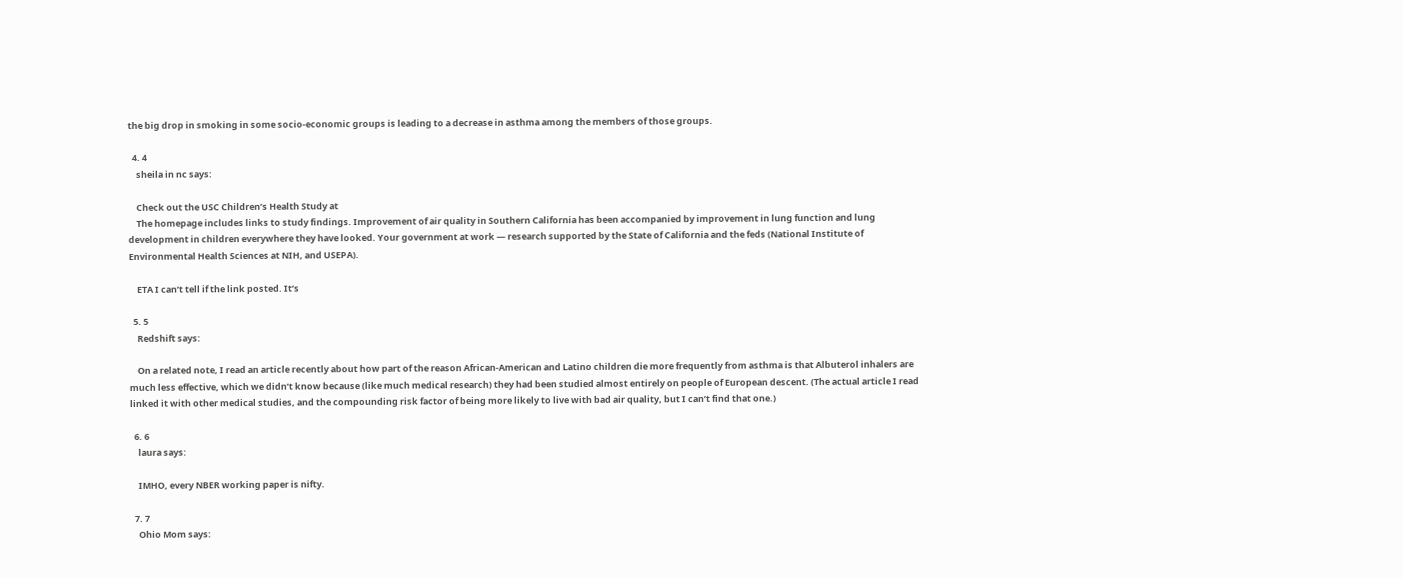the big drop in smoking in some socio-economic groups is leading to a decrease in asthma among the members of those groups.

  4. 4
    sheila in nc says:

    Check out the USC Children’s Health Study at
    The homepage includes links to study findings. Improvement of air quality in Southern California has been accompanied by improvement in lung function and lung development in children everywhere they have looked. Your government at work — research supported by the State of California and the feds (National Institute of Environmental Health Sciences at NIH, and USEPA).

    ETA I can’t tell if the link posted. It’s

  5. 5
    Redshift says:

    On a related note, I read an article recently about how part of the reason African-American and Latino children die more frequently from asthma is that Albuterol inhalers are much less effective, which we didn’t know because (like much medical research) they had been studied almost entirely on people of European descent. (The actual article I read linked it with other medical studies, and the compounding risk factor of being more likely to live with bad air quality, but I can’t find that one.)

  6. 6
    laura says:

    IMHO, every NBER working paper is nifty.

  7. 7
    Ohio Mom says: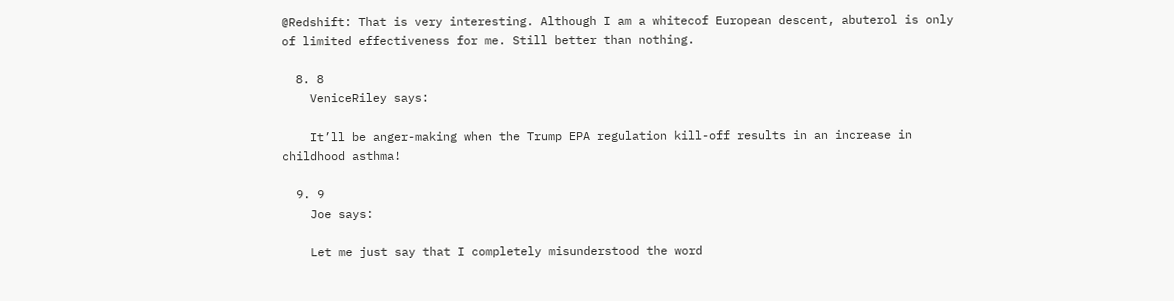@Redshift: That is very interesting. Although I am a whitecof European descent, abuterol is only of limited effectiveness for me. Still better than nothing.

  8. 8
    VeniceRiley says:

    It’ll be anger-making when the Trump EPA regulation kill-off results in an increase in childhood asthma!

  9. 9
    Joe says:

    Let me just say that I completely misunderstood the word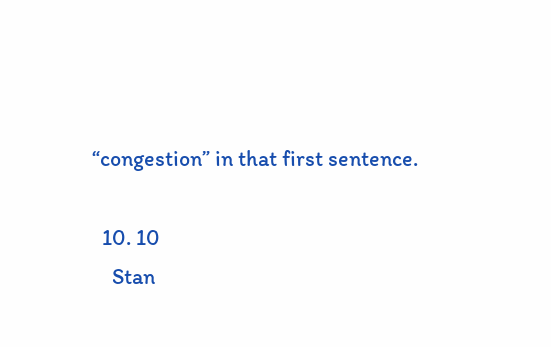“congestion” in that first sentence.

  10. 10
    Stan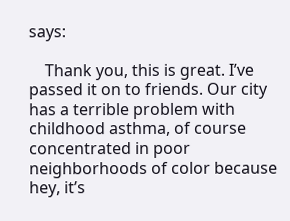says:

    Thank you, this is great. I’ve passed it on to friends. Our city has a terrible problem with childhood asthma, of course concentrated in poor neighborhoods of color because hey, it’s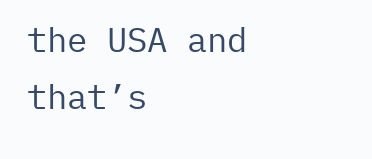the USA and that’s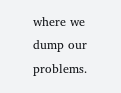where we dump our problems.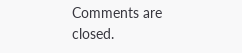Comments are closed.